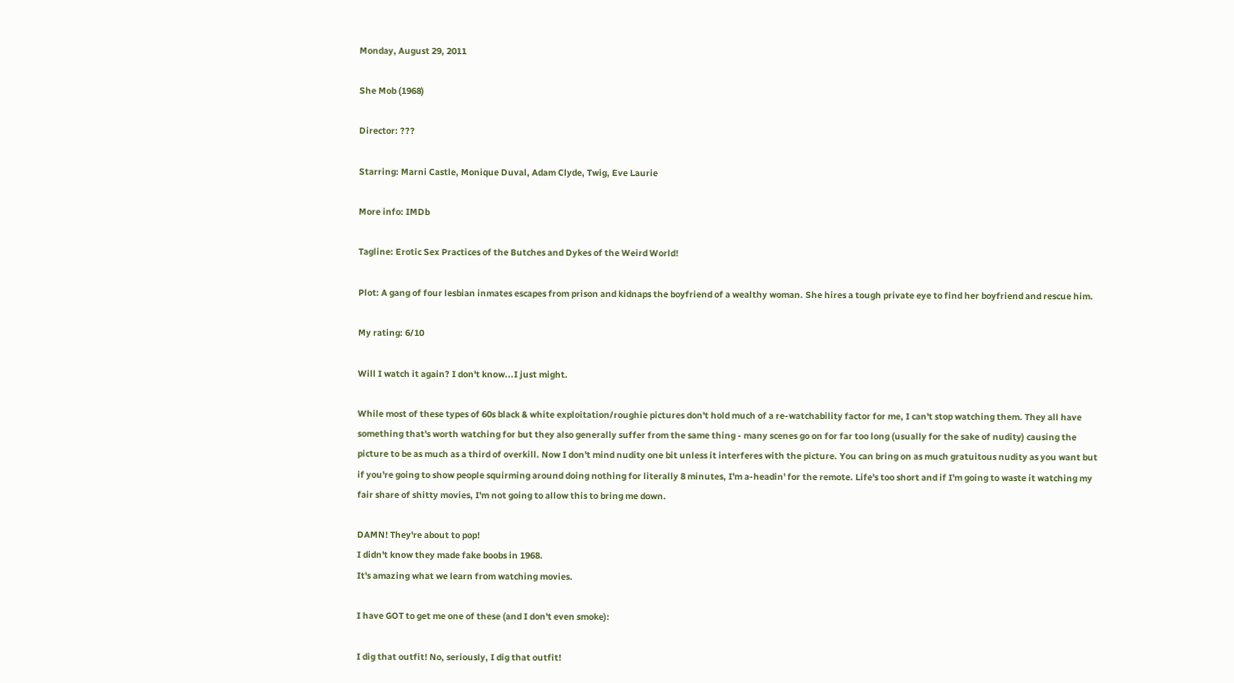Monday, August 29, 2011

She Mob (1968)

Director: ???

Starring: Marni Castle, Monique Duval, Adam Clyde, Twig, Eve Laurie

More info: IMDb

Tagline: Erotic Sex Practices of the Butches and Dykes of the Weird World!

Plot: A gang of four lesbian inmates escapes from prison and kidnaps the boyfriend of a wealthy woman. She hires a tough private eye to find her boyfriend and rescue him.

My rating: 6/10

Will I watch it again? I don't know...I just might.

While most of these types of 60s black & white exploitation/roughie pictures don't hold much of a re-watchability factor for me, I can't stop watching them. They all have something that's worth watching for but they also generally suffer from the same thing - many scenes go on for far too long (usually for the sake of nudity) causing the picture to be as much as a third of overkill. Now I don't mind nudity one bit unless it interferes with the picture. You can bring on as much gratuitous nudity as you want but if you're going to show people squirming around doing nothing for literally 8 minutes, I'm a-headin' for the remote. Life's too short and if I'm going to waste it watching my fair share of shitty movies, I'm not going to allow this to bring me down.

DAMN! They're about to pop!
I didn't know they made fake boobs in 1968.
It's amazing what we learn from watching movies.

I have GOT to get me one of these (and I don't even smoke):

I dig that outfit! No, seriously, I dig that outfit!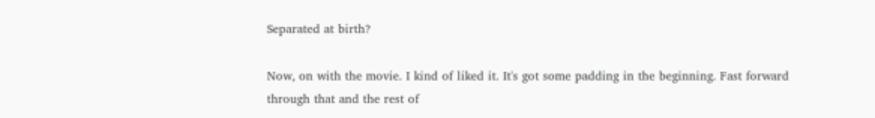Separated at birth?

Now, on with the movie. I kind of liked it. It's got some padding in the beginning. Fast forward through that and the rest of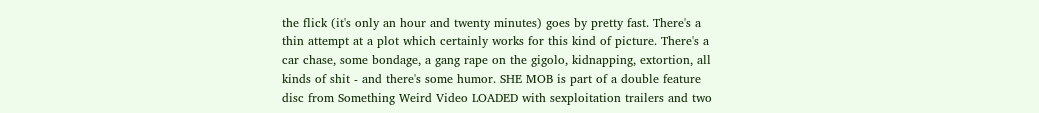the flick (it's only an hour and twenty minutes) goes by pretty fast. There's a thin attempt at a plot which certainly works for this kind of picture. There's a car chase, some bondage, a gang rape on the gigolo, kidnapping, extortion, all kinds of shit - and there's some humor. SHE MOB is part of a double feature disc from Something Weird Video LOADED with sexploitation trailers and two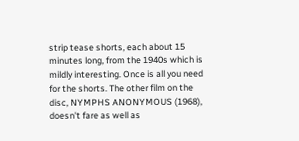strip tease shorts, each about 15 minutes long, from the 1940s which is mildly interesting. Once is all you need for the shorts. The other film on the disc, NYMPHS ANONYMOUS (1968), doesn't fare as well as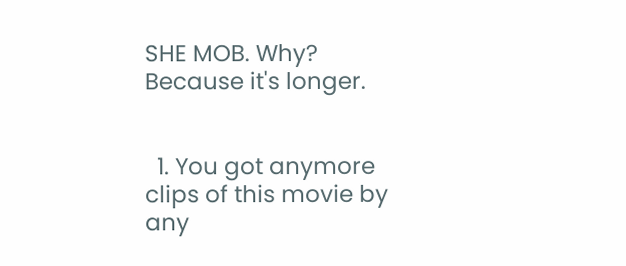SHE MOB. Why? Because it's longer.


  1. You got anymore clips of this movie by any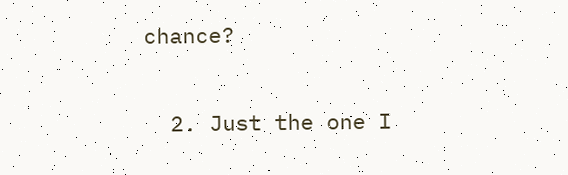chance?

  2. Just the one I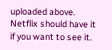uploaded above. Netflix should have it if you want to see it.